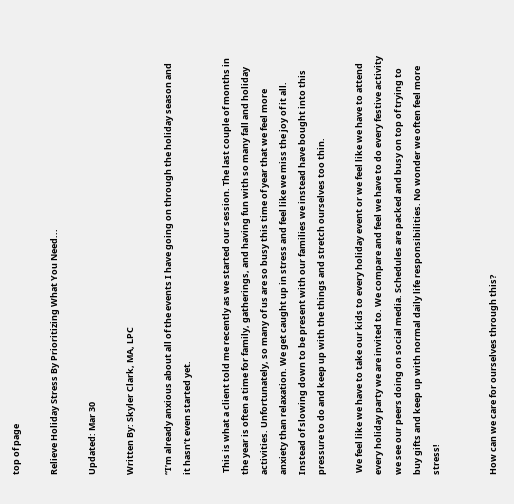top of page

Relieve Holiday Stress By Prioritizing What You Need...

Updated: Mar 30

Written By: Skyler Clark, MA, LPC

“I’m already anxious about all of the events I have going on through the holiday season and it hasn’t even started yet.

 This is what a client told me recently as we started our session. The last couple of months in the year is often a time for family, gatherings, and having fun with so many fall and holiday activities. Unfortunately, so many of us are so busy this time of year that we feel more anxiety than relaxation. We get caught up in stress and feel like we miss the joy of it all. Instead of slowing down to be present with our families we instead have bought into this pressure to do and keep up with the things and stretch ourselves too thin.

 We feel like we have to take our kids to every holiday event or we feel like we have to attend every holiday party we are invited to. We compare and feel we have to do every festive activity we see our peers doing on social media. Schedules are packed and busy on top of trying to buy gifts and keep up with normal daily life responsibilities. No wonder we often feel more stress!


How can we care for ourselves through this?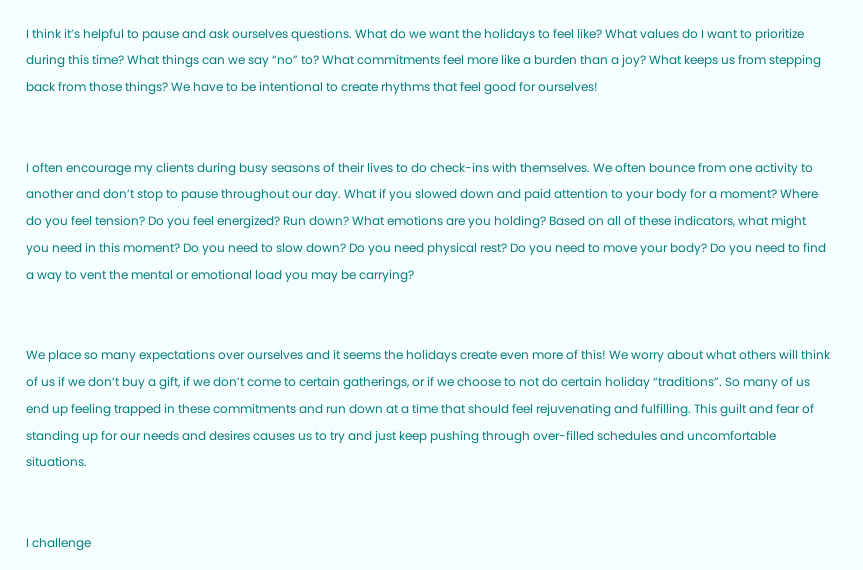I think it’s helpful to pause and ask ourselves questions. What do we want the holidays to feel like? What values do I want to prioritize during this time? What things can we say “no” to? What commitments feel more like a burden than a joy? What keeps us from stepping back from those things? We have to be intentional to create rhythms that feel good for ourselves!


I often encourage my clients during busy seasons of their lives to do check-ins with themselves. We often bounce from one activity to another and don’t stop to pause throughout our day. What if you slowed down and paid attention to your body for a moment? Where do you feel tension? Do you feel energized? Run down? What emotions are you holding? Based on all of these indicators, what might you need in this moment? Do you need to slow down? Do you need physical rest? Do you need to move your body? Do you need to find a way to vent the mental or emotional load you may be carrying?


We place so many expectations over ourselves and it seems the holidays create even more of this! We worry about what others will think of us if we don’t buy a gift, if we don’t come to certain gatherings, or if we choose to not do certain holiday “traditions”. So many of us end up feeling trapped in these commitments and run down at a time that should feel rejuvenating and fulfilling. This guilt and fear of standing up for our needs and desires causes us to try and just keep pushing through over-filled schedules and uncomfortable situations.


I challenge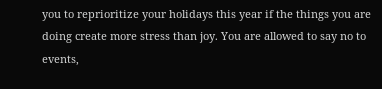you to reprioritize your holidays this year if the things you are doing create more stress than joy. You are allowed to say no to events,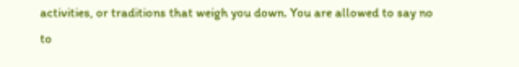activities, or traditions that weigh you down. You are allowed to say no to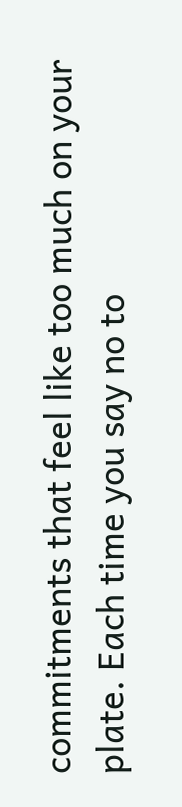commitments that feel like too much on your plate. Each time you say no to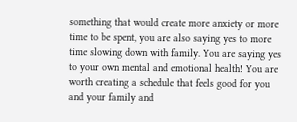something that would create more anxiety or more time to be spent, you are also saying yes to more time slowing down with family. You are saying yes to your own mental and emotional health! You are worth creating a schedule that feels good for you and your family and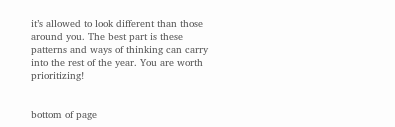it’s allowed to look different than those around you. The best part is these patterns and ways of thinking can carry into the rest of the year. You are worth prioritizing!


bottom of page